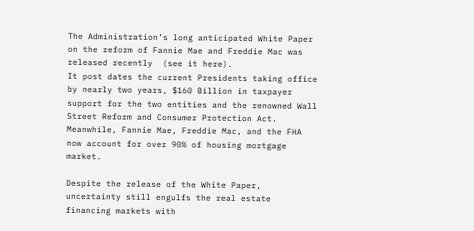The Administration’s long anticipated White Paper on the reform of Fannie Mae and Freddie Mac was released recently  (see it here).
It post dates the current Presidents taking office by nearly two years, $160 Billion in taxpayer support for the two entities and the renowned Wall Street Reform and Consumer Protection Act. Meanwhile, Fannie Mae, Freddie Mac, and the FHA now account for over 90% of housing mortgage market.

Despite the release of the White Paper, uncertainty still engulfs the real estate financing markets with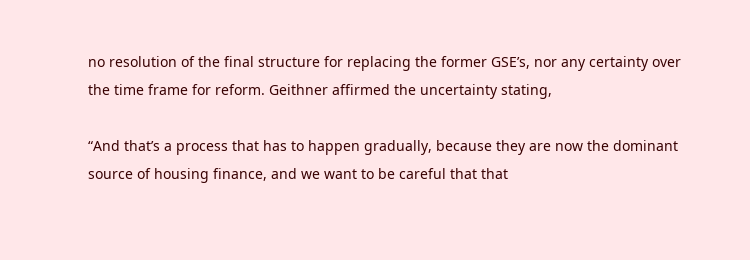no resolution of the final structure for replacing the former GSE’s, nor any certainty over the time frame for reform. Geithner affirmed the uncertainty stating,

“And that’s a process that has to happen gradually, because they are now the dominant source of housing finance, and we want to be careful that that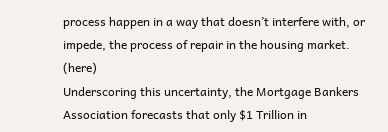process happen in a way that doesn’t interfere with, or impede, the process of repair in the housing market. (here)
Underscoring this uncertainty, the Mortgage Bankers Association forecasts that only $1 Trillion in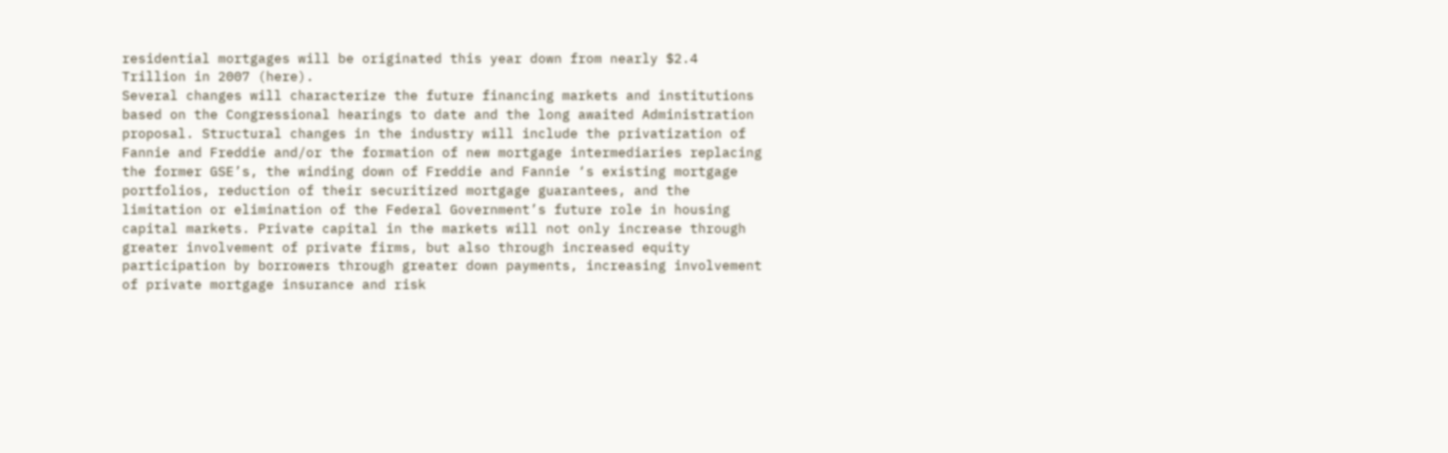residential mortgages will be originated this year down from nearly $2.4 Trillion in 2007 (here).
Several changes will characterize the future financing markets and institutions based on the Congressional hearings to date and the long awaited Administration proposal. Structural changes in the industry will include the privatization of Fannie and Freddie and/or the formation of new mortgage intermediaries replacing the former GSE’s, the winding down of Freddie and Fannie ‘s existing mortgage portfolios, reduction of their securitized mortgage guarantees, and the limitation or elimination of the Federal Government’s future role in housing capital markets. Private capital in the markets will not only increase through greater involvement of private firms, but also through increased equity participation by borrowers through greater down payments, increasing involvement of private mortgage insurance and risk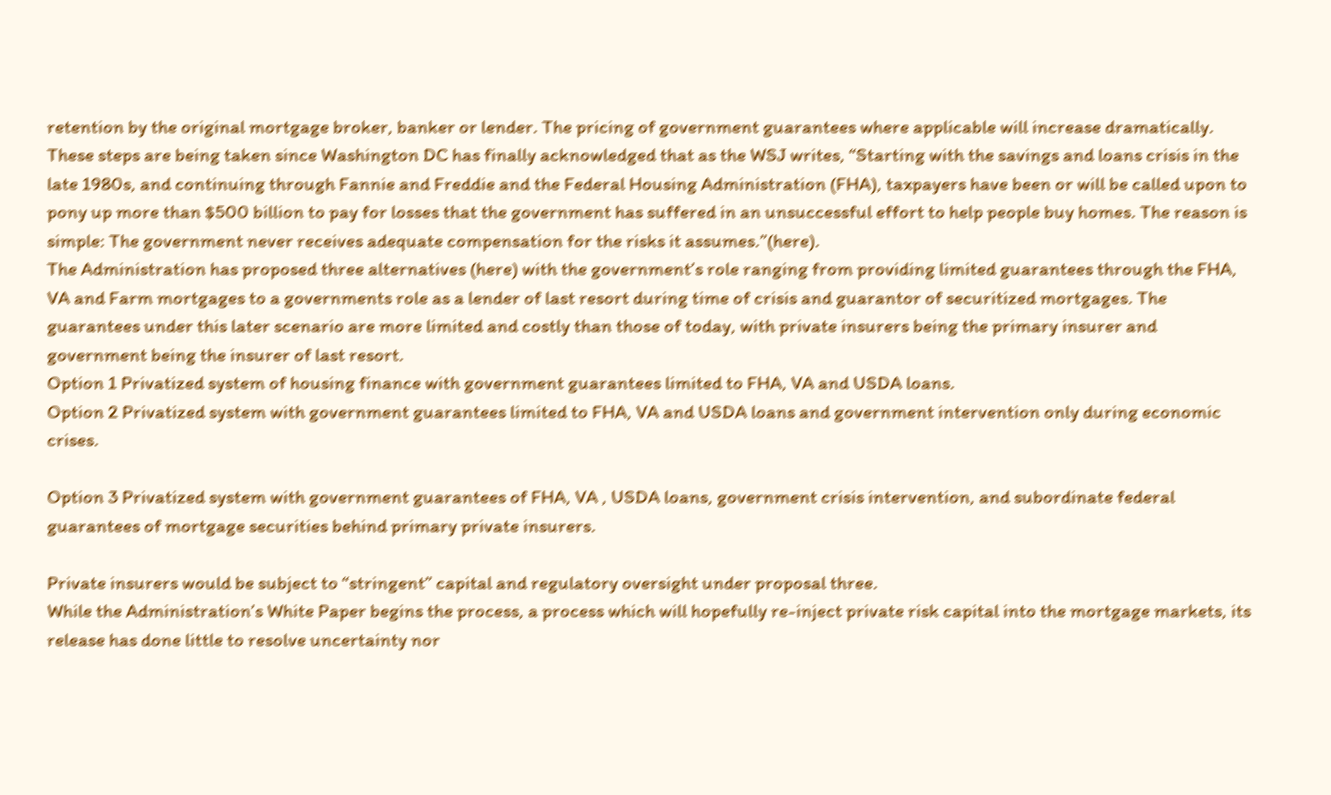retention by the original mortgage broker, banker or lender. The pricing of government guarantees where applicable will increase dramatically.
These steps are being taken since Washington DC has finally acknowledged that as the WSJ writes, “Starting with the savings and loans crisis in the late 1980s, and continuing through Fannie and Freddie and the Federal Housing Administration (FHA), taxpayers have been or will be called upon to pony up more than $500 billion to pay for losses that the government has suffered in an unsuccessful effort to help people buy homes. The reason is simple: The government never receives adequate compensation for the risks it assumes.”(here).
The Administration has proposed three alternatives (here) with the government’s role ranging from providing limited guarantees through the FHA, VA and Farm mortgages to a governments role as a lender of last resort during time of crisis and guarantor of securitized mortgages. The guarantees under this later scenario are more limited and costly than those of today, with private insurers being the primary insurer and government being the insurer of last resort.
Option 1 Privatized system of housing finance with government guarantees limited to FHA, VA and USDA loans.
Option 2 Privatized system with government guarantees limited to FHA, VA and USDA loans and government intervention only during economic crises.

Option 3 Privatized system with government guarantees of FHA, VA , USDA loans, government crisis intervention, and subordinate federal guarantees of mortgage securities behind primary private insurers.

Private insurers would be subject to “stringent” capital and regulatory oversight under proposal three.
While the Administration’s White Paper begins the process, a process which will hopefully re-inject private risk capital into the mortgage markets, its release has done little to resolve uncertainty nor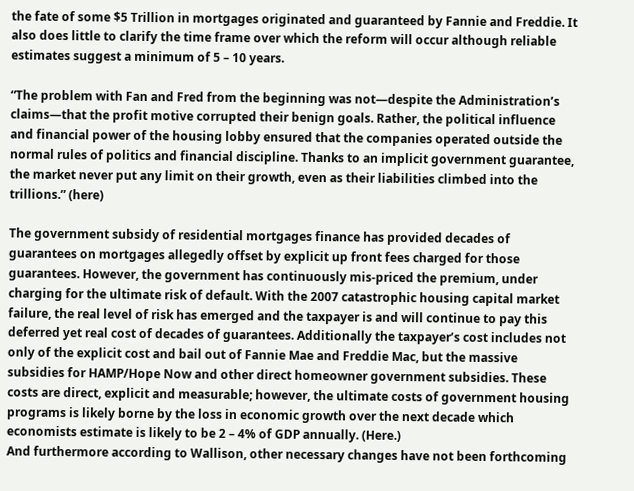the fate of some $5 Trillion in mortgages originated and guaranteed by Fannie and Freddie. It also does little to clarify the time frame over which the reform will occur although reliable estimates suggest a minimum of 5 – 10 years.

“The problem with Fan and Fred from the beginning was not—despite the Administration’s claims—that the profit motive corrupted their benign goals. Rather, the political influence and financial power of the housing lobby ensured that the companies operated outside the normal rules of politics and financial discipline. Thanks to an implicit government guarantee, the market never put any limit on their growth, even as their liabilities climbed into the trillions.” (here)

The government subsidy of residential mortgages finance has provided decades of guarantees on mortgages allegedly offset by explicit up front fees charged for those guarantees. However, the government has continuously mis-priced the premium, under charging for the ultimate risk of default. With the 2007 catastrophic housing capital market failure, the real level of risk has emerged and the taxpayer is and will continue to pay this deferred yet real cost of decades of guarantees. Additionally the taxpayer’s cost includes not only of the explicit cost and bail out of Fannie Mae and Freddie Mac, but the massive subsidies for HAMP/Hope Now and other direct homeowner government subsidies. These costs are direct, explicit and measurable; however, the ultimate costs of government housing programs is likely borne by the loss in economic growth over the next decade which economists estimate is likely to be 2 – 4% of GDP annually. (Here.)
And furthermore according to Wallison, other necessary changes have not been forthcoming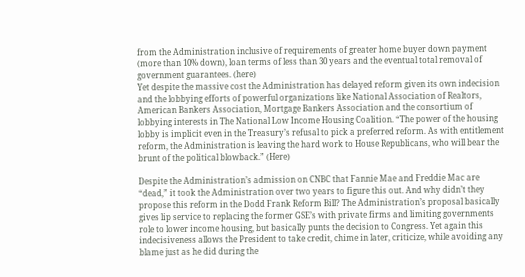from the Administration inclusive of requirements of greater home buyer down payment (more than 10% down), loan terms of less than 30 years and the eventual total removal of government guarantees. (here)
Yet despite the massive cost the Administration has delayed reform given its own indecision and the lobbying efforts of powerful organizations like National Association of Realtors, American Bankers Association, Mortgage Bankers Association and the consortium of lobbying interests in The National Low Income Housing Coalition. “The power of the housing lobby is implicit even in the Treasury’s refusal to pick a preferred reform. As with entitlement reform, the Administration is leaving the hard work to House Republicans, who will bear the brunt of the political blowback.” (Here)

Despite the Administration’s admission on CNBC that Fannie Mae and Freddie Mac are “dead,” it took the Administration over two years to figure this out. And why didn’t they propose this reform in the Dodd Frank Reform Bill? The Administration’s proposal basically gives lip service to replacing the former GSE’s with private firms and limiting governments role to lower income housing, but basically punts the decision to Congress. Yet again this indecisiveness allows the President to take credit, chime in later, criticize, while avoiding any blame just as he did during the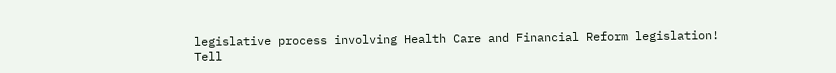legislative process involving Health Care and Financial Reform legislation!
Tell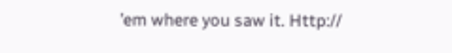’em where you saw it. Http://